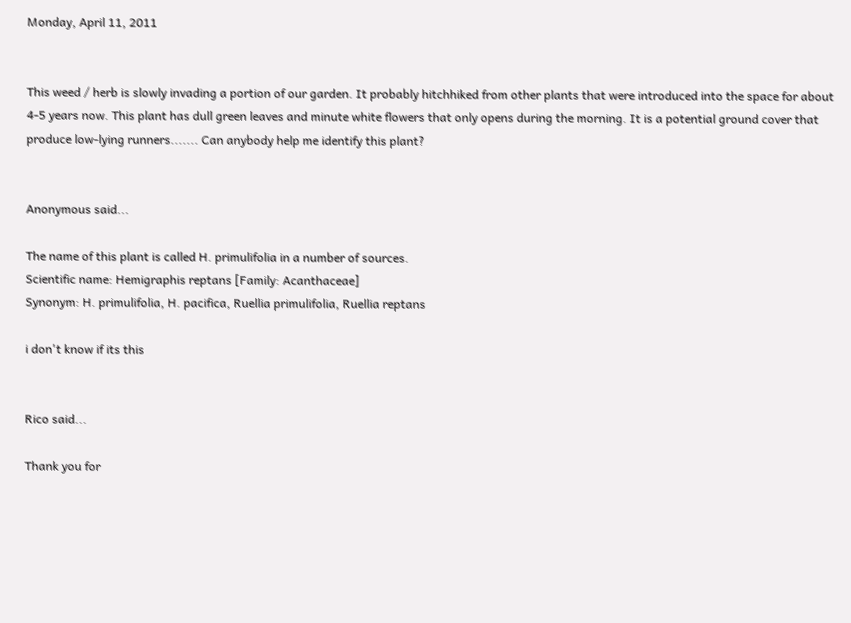Monday, April 11, 2011


This weed / herb is slowly invading a portion of our garden. It probably hitchhiked from other plants that were introduced into the space for about 4-5 years now. This plant has dull green leaves and minute white flowers that only opens during the morning. It is a potential ground cover that produce low-lying runners....... Can anybody help me identify this plant?


Anonymous said...

The name of this plant is called H. primulifolia in a number of sources.
Scientific name: Hemigraphis reptans [Family: Acanthaceae]
Synonym: H. primulifolia, H. pacifica, Ruellia primulifolia, Ruellia reptans

i don't know if its this


Rico said...

Thank you for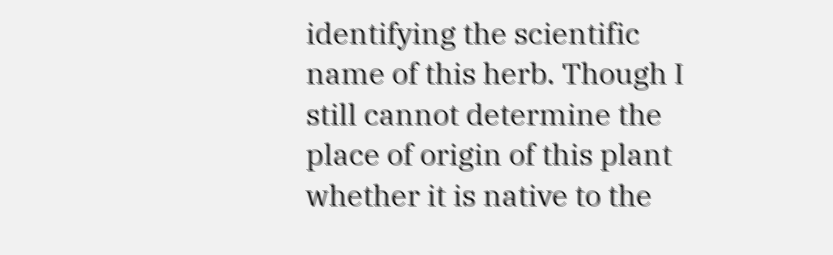identifying the scientific name of this herb. Though I still cannot determine the place of origin of this plant whether it is native to the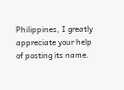Philippines, I greatly appreciate your help of posting its name.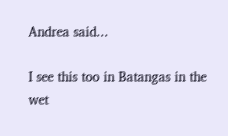Andrea said...

I see this too in Batangas in the wet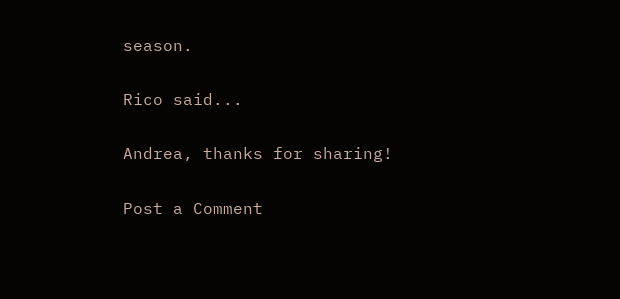season.

Rico said...

Andrea, thanks for sharing!

Post a Comment